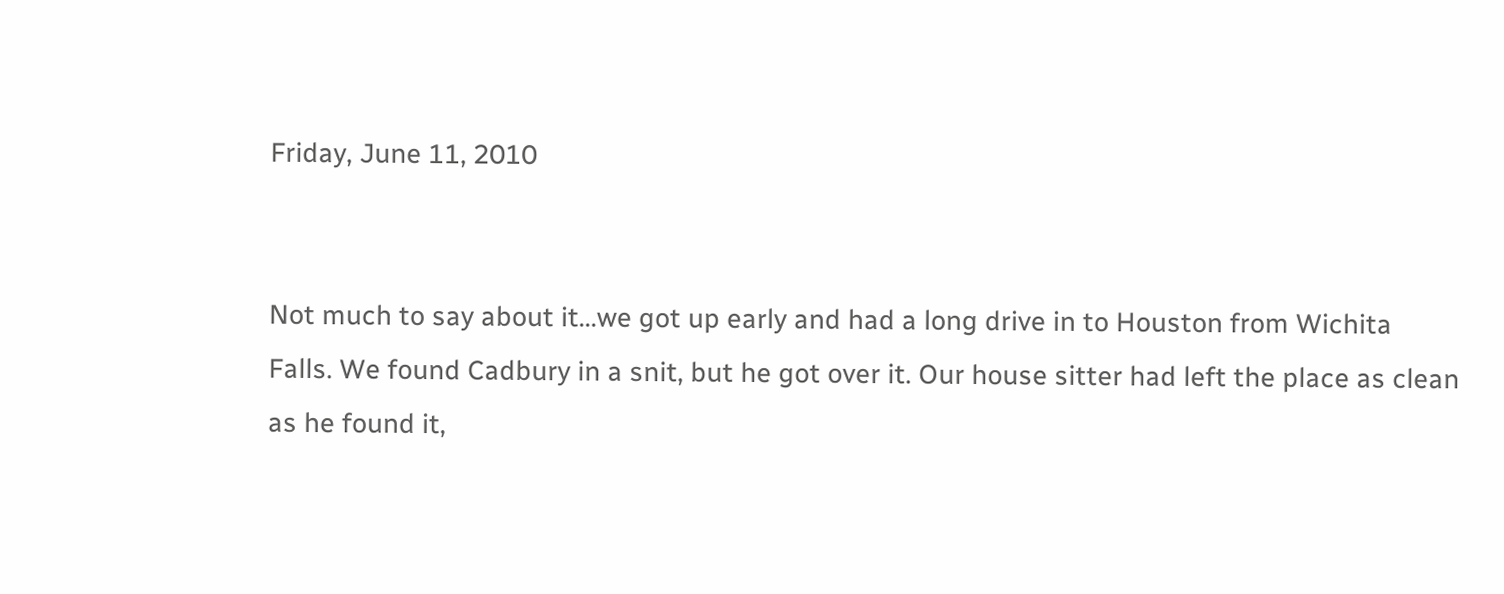Friday, June 11, 2010


Not much to say about it...we got up early and had a long drive in to Houston from Wichita Falls. We found Cadbury in a snit, but he got over it. Our house sitter had left the place as clean as he found it,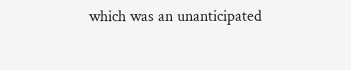which was an unanticipated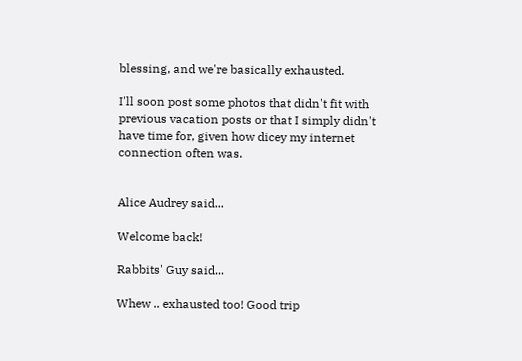blessing, and we're basically exhausted.

I'll soon post some photos that didn't fit with previous vacation posts or that I simply didn't have time for, given how dicey my internet connection often was.


Alice Audrey said...

Welcome back!

Rabbits' Guy said...

Whew .. exhausted too! Good trip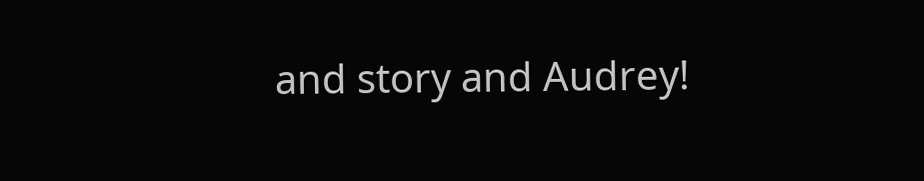and story and Audrey!